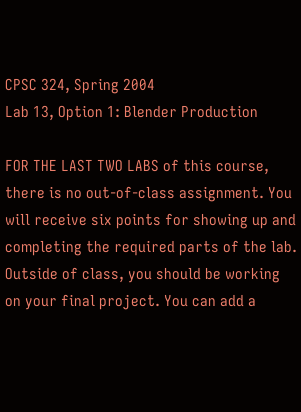CPSC 324, Spring 2004
Lab 13, Option 1: Blender Production

FOR THE LAST TWO LABS of this course, there is no out-of-class assignment. You will receive six points for showing up and completing the required parts of the lab. Outside of class, you should be working on your final project. You can add a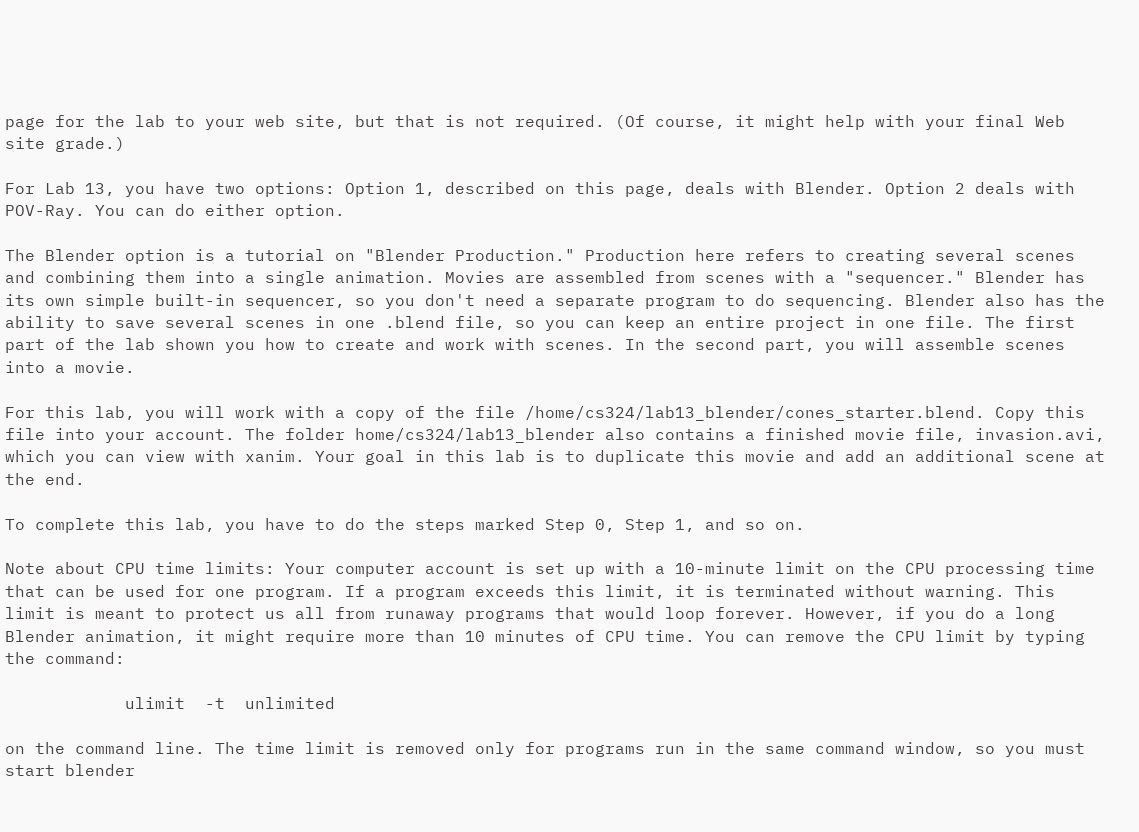page for the lab to your web site, but that is not required. (Of course, it might help with your final Web site grade.)

For Lab 13, you have two options: Option 1, described on this page, deals with Blender. Option 2 deals with POV-Ray. You can do either option.

The Blender option is a tutorial on "Blender Production." Production here refers to creating several scenes and combining them into a single animation. Movies are assembled from scenes with a "sequencer." Blender has its own simple built-in sequencer, so you don't need a separate program to do sequencing. Blender also has the ability to save several scenes in one .blend file, so you can keep an entire project in one file. The first part of the lab shown you how to create and work with scenes. In the second part, you will assemble scenes into a movie.

For this lab, you will work with a copy of the file /home/cs324/lab13_blender/cones_starter.blend. Copy this file into your account. The folder home/cs324/lab13_blender also contains a finished movie file, invasion.avi, which you can view with xanim. Your goal in this lab is to duplicate this movie and add an additional scene at the end.

To complete this lab, you have to do the steps marked Step 0, Step 1, and so on.

Note about CPU time limits: Your computer account is set up with a 10-minute limit on the CPU processing time that can be used for one program. If a program exceeds this limit, it is terminated without warning. This limit is meant to protect us all from runaway programs that would loop forever. However, if you do a long Blender animation, it might require more than 10 minutes of CPU time. You can remove the CPU limit by typing the command:

            ulimit  -t  unlimited

on the command line. The time limit is removed only for programs run in the same command window, so you must start blender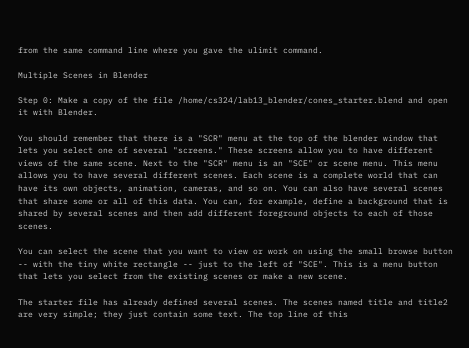from the same command line where you gave the ulimit command.

Multiple Scenes in Blender

Step 0: Make a copy of the file /home/cs324/lab13_blender/cones_starter.blend and open it with Blender.

You should remember that there is a "SCR" menu at the top of the blender window that lets you select one of several "screens." These screens allow you to have different views of the same scene. Next to the "SCR" menu is an "SCE" or scene menu. This menu allows you to have several different scenes. Each scene is a complete world that can have its own objects, animation, cameras, and so on. You can also have several scenes that share some or all of this data. You can, for example, define a background that is shared by several scenes and then add different foreground objects to each of those scenes.

You can select the scene that you want to view or work on using the small browse button -- with the tiny white rectangle -- just to the left of "SCE". This is a menu button that lets you select from the existing scenes or make a new scene.

The starter file has already defined several scenes. The scenes named title and title2 are very simple; they just contain some text. The top line of this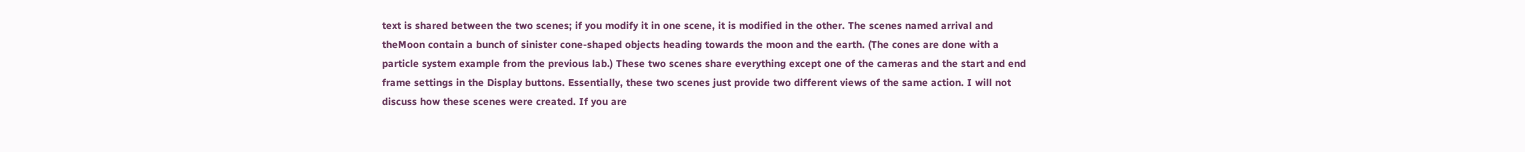text is shared between the two scenes; if you modify it in one scene, it is modified in the other. The scenes named arrival and theMoon contain a bunch of sinister cone-shaped objects heading towards the moon and the earth. (The cones are done with a particle system example from the previous lab.) These two scenes share everything except one of the cameras and the start and end frame settings in the Display buttons. Essentially, these two scenes just provide two different views of the same action. I will not discuss how these scenes were created. If you are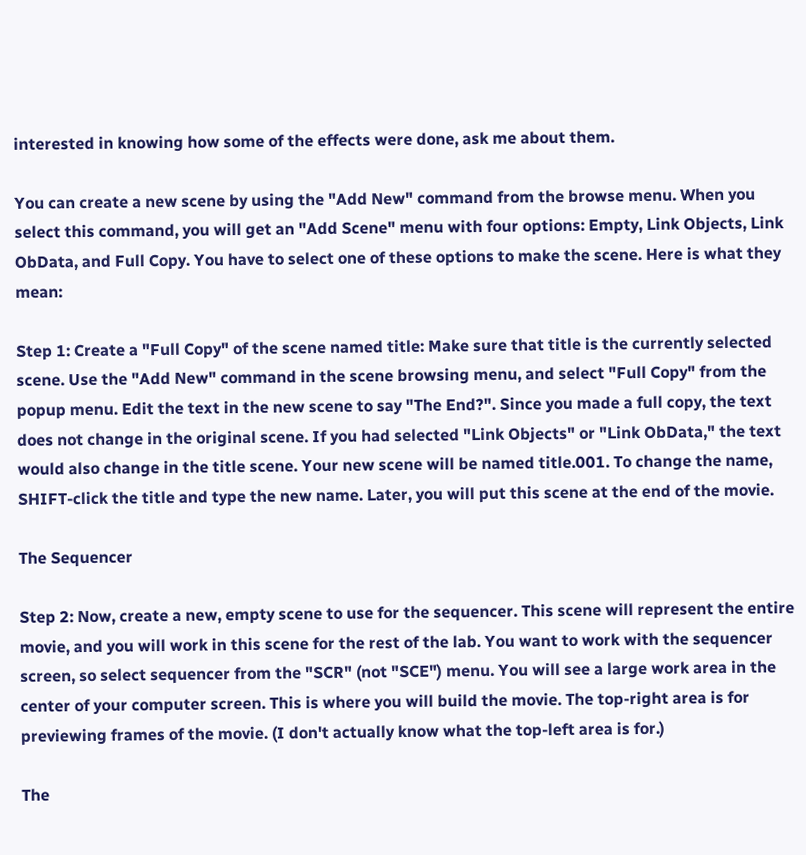interested in knowing how some of the effects were done, ask me about them.

You can create a new scene by using the "Add New" command from the browse menu. When you select this command, you will get an "Add Scene" menu with four options: Empty, Link Objects, Link ObData, and Full Copy. You have to select one of these options to make the scene. Here is what they mean:

Step 1: Create a "Full Copy" of the scene named title: Make sure that title is the currently selected scene. Use the "Add New" command in the scene browsing menu, and select "Full Copy" from the popup menu. Edit the text in the new scene to say "The End?". Since you made a full copy, the text does not change in the original scene. If you had selected "Link Objects" or "Link ObData," the text would also change in the title scene. Your new scene will be named title.001. To change the name, SHIFT-click the title and type the new name. Later, you will put this scene at the end of the movie.

The Sequencer

Step 2: Now, create a new, empty scene to use for the sequencer. This scene will represent the entire movie, and you will work in this scene for the rest of the lab. You want to work with the sequencer screen, so select sequencer from the "SCR" (not "SCE") menu. You will see a large work area in the center of your computer screen. This is where you will build the movie. The top-right area is for previewing frames of the movie. (I don't actually know what the top-left area is for.)

The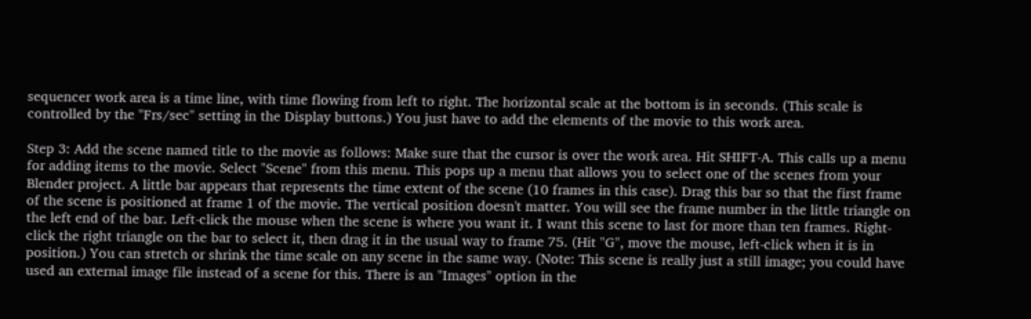sequencer work area is a time line, with time flowing from left to right. The horizontal scale at the bottom is in seconds. (This scale is controlled by the "Frs/sec" setting in the Display buttons.) You just have to add the elements of the movie to this work area.

Step 3: Add the scene named title to the movie as follows: Make sure that the cursor is over the work area. Hit SHIFT-A. This calls up a menu for adding items to the movie. Select "Scene" from this menu. This pops up a menu that allows you to select one of the scenes from your Blender project. A little bar appears that represents the time extent of the scene (10 frames in this case). Drag this bar so that the first frame of the scene is positioned at frame 1 of the movie. The vertical position doesn't matter. You will see the frame number in the little triangle on the left end of the bar. Left-click the mouse when the scene is where you want it. I want this scene to last for more than ten frames. Right-click the right triangle on the bar to select it, then drag it in the usual way to frame 75. (Hit "G", move the mouse, left-click when it is in position.) You can stretch or shrink the time scale on any scene in the same way. (Note: This scene is really just a still image; you could have used an external image file instead of a scene for this. There is an "Images" option in the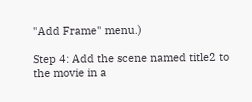"Add Frame" menu.)

Step 4: Add the scene named title2 to the movie in a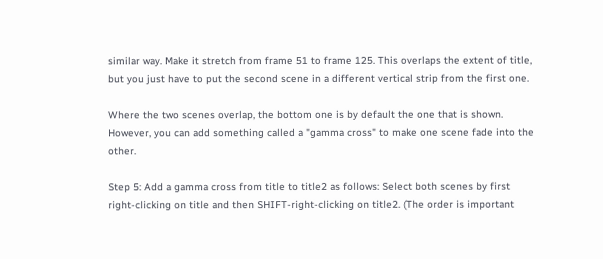similar way. Make it stretch from frame 51 to frame 125. This overlaps the extent of title, but you just have to put the second scene in a different vertical strip from the first one.

Where the two scenes overlap, the bottom one is by default the one that is shown. However, you can add something called a "gamma cross" to make one scene fade into the other.

Step 5: Add a gamma cross from title to title2 as follows: Select both scenes by first right-clicking on title and then SHIFT-right-clicking on title2. (The order is important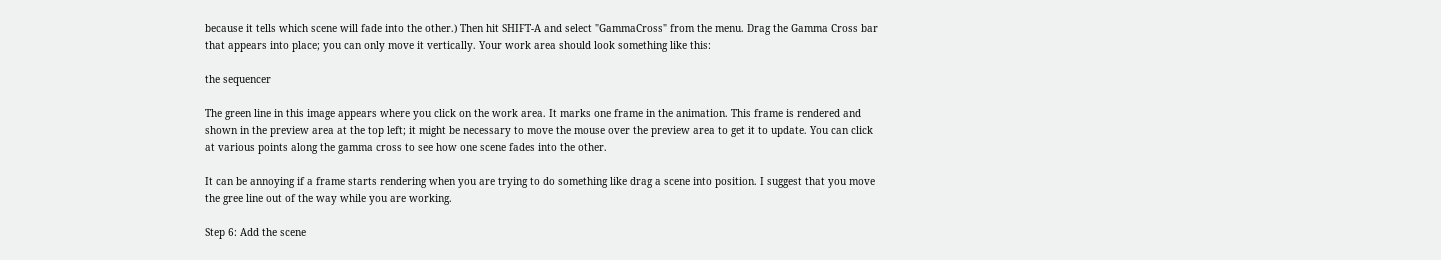because it tells which scene will fade into the other.) Then hit SHIFT-A and select "GammaCross" from the menu. Drag the Gamma Cross bar that appears into place; you can only move it vertically. Your work area should look something like this:

the sequencer

The green line in this image appears where you click on the work area. It marks one frame in the animation. This frame is rendered and shown in the preview area at the top left; it might be necessary to move the mouse over the preview area to get it to update. You can click at various points along the gamma cross to see how one scene fades into the other.

It can be annoying if a frame starts rendering when you are trying to do something like drag a scene into position. I suggest that you move the gree line out of the way while you are working.

Step 6: Add the scene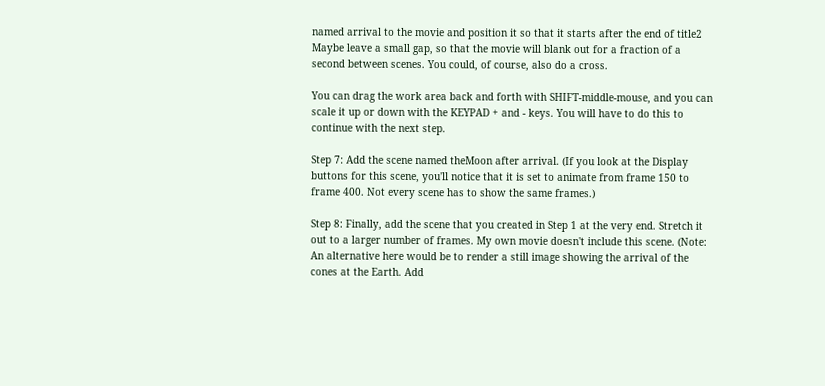named arrival to the movie and position it so that it starts after the end of title2 Maybe leave a small gap, so that the movie will blank out for a fraction of a second between scenes. You could, of course, also do a cross.

You can drag the work area back and forth with SHIFT-middle-mouse, and you can scale it up or down with the KEYPAD + and - keys. You will have to do this to continue with the next step.

Step 7: Add the scene named theMoon after arrival. (If you look at the Display buttons for this scene, you'll notice that it is set to animate from frame 150 to frame 400. Not every scene has to show the same frames.)

Step 8: Finally, add the scene that you created in Step 1 at the very end. Stretch it out to a larger number of frames. My own movie doesn't include this scene. (Note: An alternative here would be to render a still image showing the arrival of the cones at the Earth. Add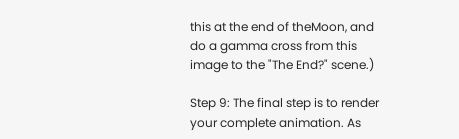this at the end of theMoon, and do a gamma cross from this image to the "The End?" scene.)

Step 9: The final step is to render your complete animation. As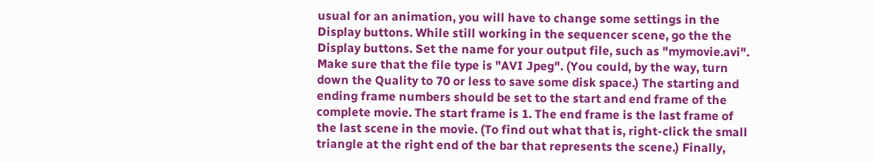usual for an animation, you will have to change some settings in the Display buttons. While still working in the sequencer scene, go the the Display buttons. Set the name for your output file, such as "mymovie.avi". Make sure that the file type is "AVI Jpeg". (You could, by the way, turn down the Quality to 70 or less to save some disk space.) The starting and ending frame numbers should be set to the start and end frame of the complete movie. The start frame is 1. The end frame is the last frame of the last scene in the movie. (To find out what that is, right-click the small triangle at the right end of the bar that represents the scene.) Finally,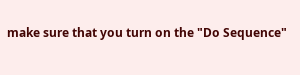make sure that you turn on the "Do Sequence"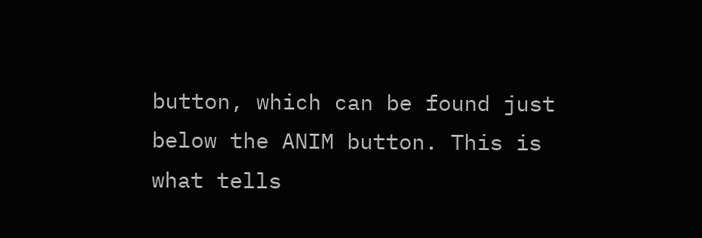button, which can be found just below the ANIM button. This is what tells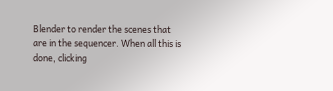Blender to render the scenes that are in the sequencer. When all this is done, clicking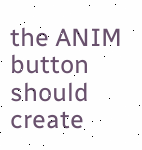the ANIM button should create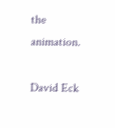the animation.

David Eck